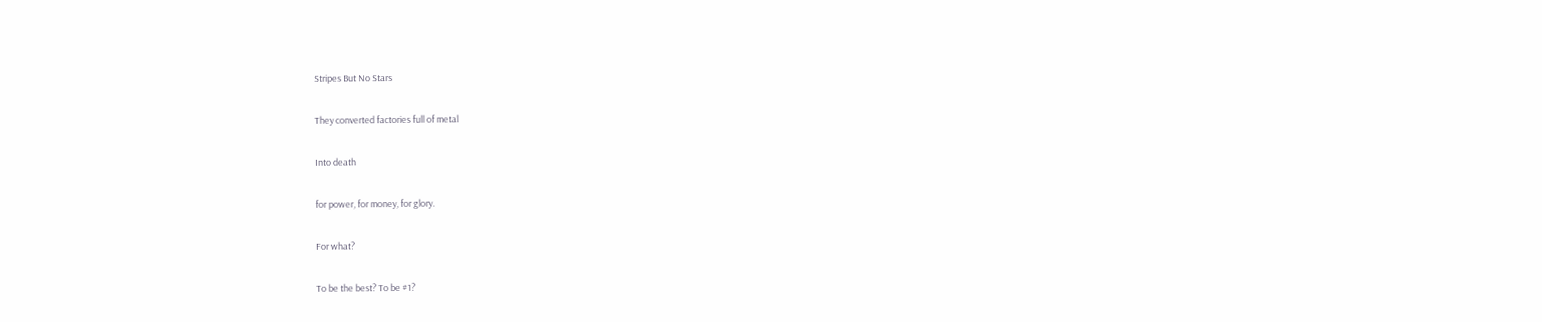Stripes But No Stars

They converted factories full of metal

Into death

for power, for money, for glory.

For what?

To be the best? To be #1?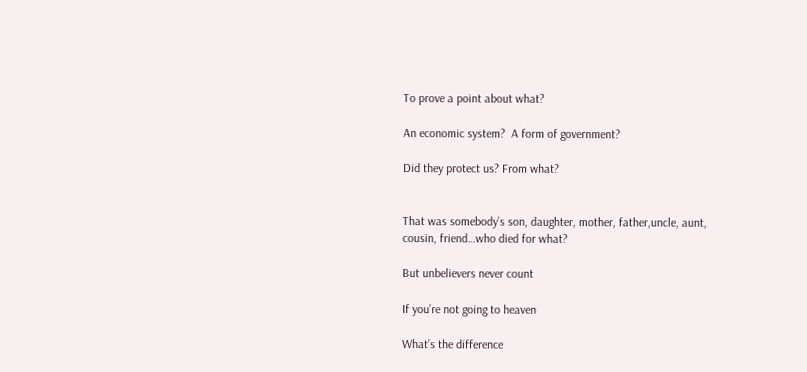To prove a point about what?

An economic system?  A form of government?

Did they protect us? From what?


That was somebody’s son, daughter, mother, father,uncle, aunt, cousin, friend…who died for what?

But unbelievers never count

If you’re not going to heaven

What’s the difference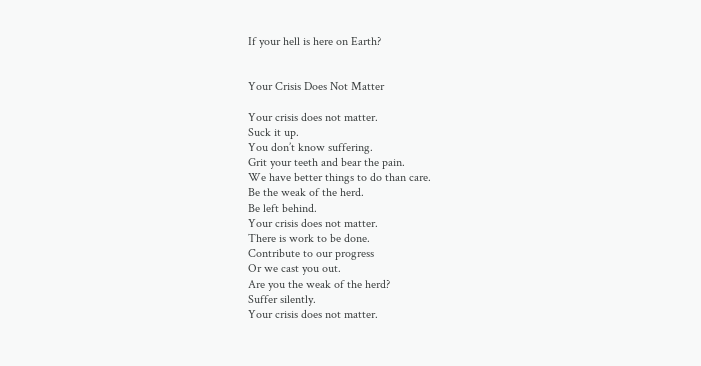If your hell is here on Earth?


Your Crisis Does Not Matter

Your crisis does not matter.
Suck it up.
You don’t know suffering.
Grit your teeth and bear the pain.
We have better things to do than care.
Be the weak of the herd.
Be left behind.
Your crisis does not matter.
There is work to be done.
Contribute to our progress
Or we cast you out.
Are you the weak of the herd?
Suffer silently.
Your crisis does not matter.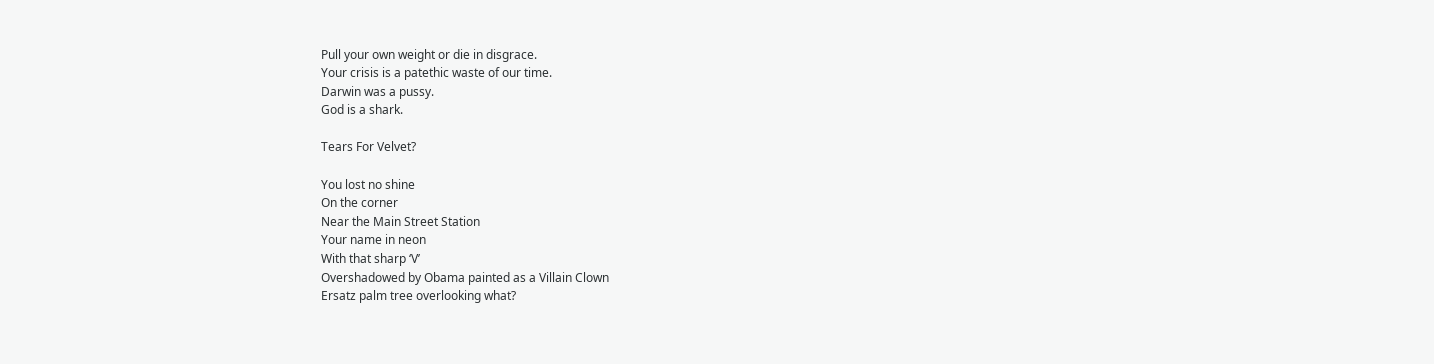Pull your own weight or die in disgrace.
Your crisis is a patethic waste of our time.
Darwin was a pussy.
God is a shark.

Tears For Velvet?

You lost no shine
On the corner
Near the Main Street Station
Your name in neon
With that sharp ‘V’
Overshadowed by Obama painted as a Villain Clown
Ersatz palm tree overlooking what?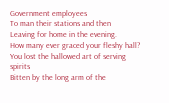Government employees
To man their stations and then
Leaving for home in the evening.
How many ever graced your fleshy hall?
You lost the hallowed art of serving spirits
Bitten by the long arm of the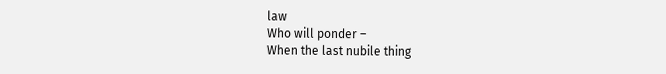law
Who will ponder –
When the last nubile thing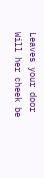Leaves your door
Will her cheek be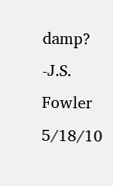damp?
-J.S. Fowler 5/18/10